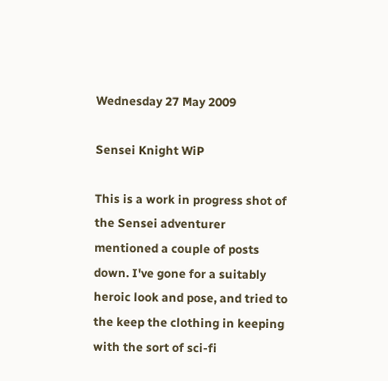Wednesday 27 May 2009

Sensei Knight WiP

This is a work in progress shot of the Sensei adventurer mentioned a couple of posts down. I've gone for a suitably heroic look and pose, and tried to the keep the clothing in keeping with the sort of sci-fi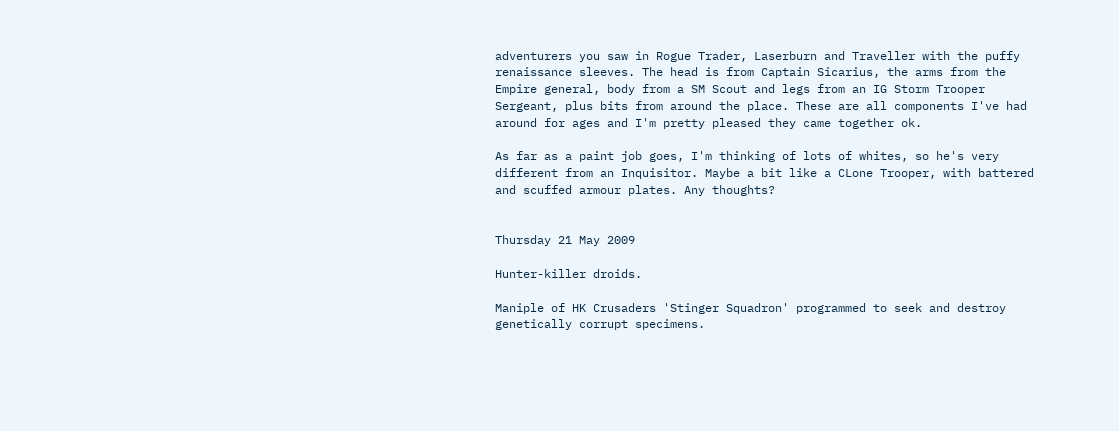adventurers you saw in Rogue Trader, Laserburn and Traveller with the puffy renaissance sleeves. The head is from Captain Sicarius, the arms from the Empire general, body from a SM Scout and legs from an IG Storm Trooper Sergeant, plus bits from around the place. These are all components I've had around for ages and I'm pretty pleased they came together ok.

As far as a paint job goes, I'm thinking of lots of whites, so he's very different from an Inquisitor. Maybe a bit like a CLone Trooper, with battered and scuffed armour plates. Any thoughts?


Thursday 21 May 2009

Hunter-killer droids.

Maniple of HK Crusaders 'Stinger Squadron' programmed to seek and destroy genetically corrupt specimens.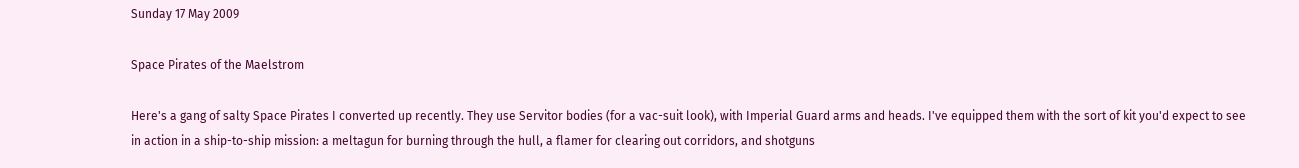Sunday 17 May 2009

Space Pirates of the Maelstrom

Here's a gang of salty Space Pirates I converted up recently. They use Servitor bodies (for a vac-suit look), with Imperial Guard arms and heads. I've equipped them with the sort of kit you'd expect to see in action in a ship-to-ship mission: a meltagun for burning through the hull, a flamer for clearing out corridors, and shotguns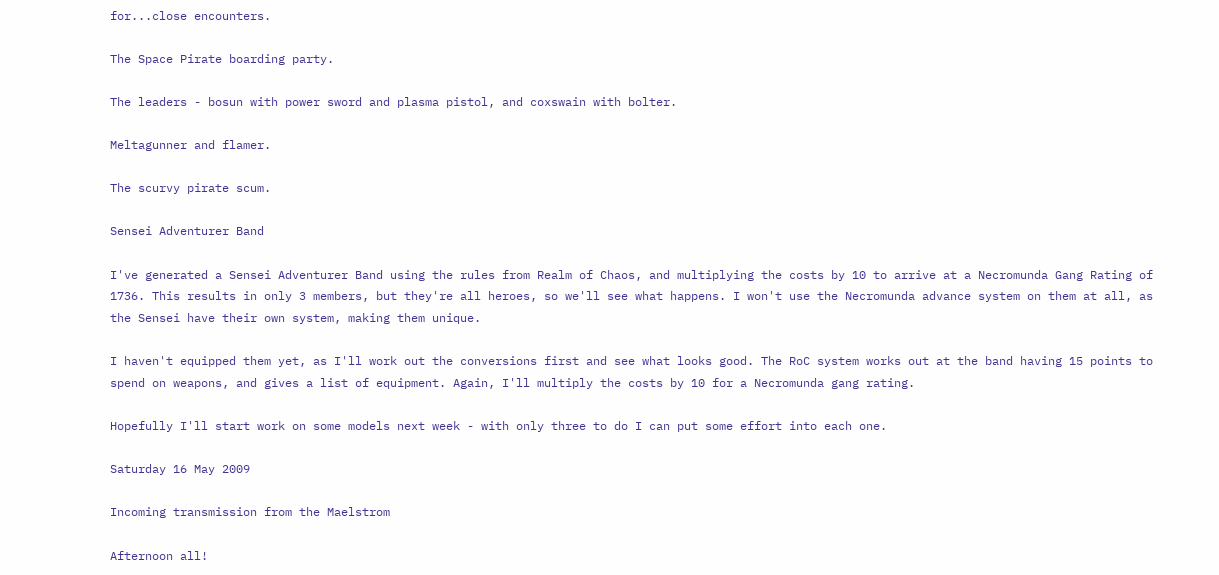for...close encounters.

The Space Pirate boarding party.

The leaders - bosun with power sword and plasma pistol, and coxswain with bolter.

Meltagunner and flamer.

The scurvy pirate scum.

Sensei Adventurer Band

I've generated a Sensei Adventurer Band using the rules from Realm of Chaos, and multiplying the costs by 10 to arrive at a Necromunda Gang Rating of 1736. This results in only 3 members, but they're all heroes, so we'll see what happens. I won't use the Necromunda advance system on them at all, as the Sensei have their own system, making them unique.

I haven't equipped them yet, as I'll work out the conversions first and see what looks good. The RoC system works out at the band having 15 points to spend on weapons, and gives a list of equipment. Again, I'll multiply the costs by 10 for a Necromunda gang rating.

Hopefully I'll start work on some models next week - with only three to do I can put some effort into each one.

Saturday 16 May 2009

Incoming transmission from the Maelstrom

Afternoon all!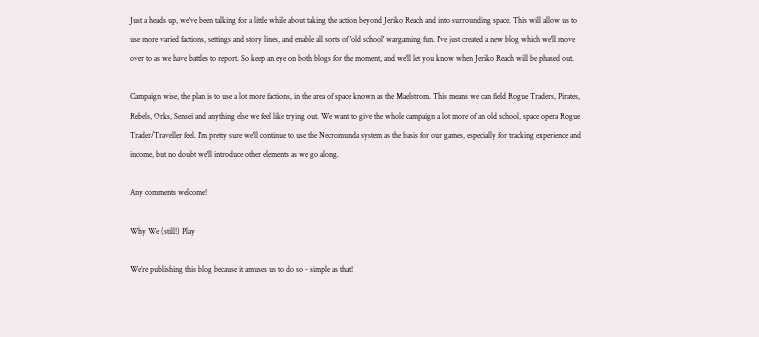Just a heads up, we've been talking for a little while about taking the action beyond Jeriko Reach and into surrounding space. This will allow us to use more varied factions, settings and story lines, and enable all sorts of 'old school' wargaming fun. I've just created a new blog which we'll move over to as we have battles to report. So keep an eye on both blogs for the moment, and we'll let you know when Jeriko Reach will be phased out.

Campaign wise, the plan is to use a lot more factions, in the area of space known as the Maelstrom. This means we can field Rogue Traders, Pirates, Rebels, Orks, Sensei and anything else we feel like trying out. We want to give the whole campaign a lot more of an old school, space opera Rogue Trader/Traveller feel. I'm pretty sure we'll continue to use the Necromunda system as the basis for our games, especially for tracking experience and income, but no doubt we'll introduce other elements as we go along.

Any comments welcome!

Why We (still!) Play

We’re publishing this blog because it amuses us to do so - simple as that!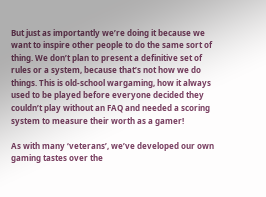But just as importantly we’re doing it because we want to inspire other people to do the same sort of thing. We don’t plan to present a definitive set of rules or a system, because that’s not how we do things. This is old-school wargaming, how it always used to be played before everyone decided they couldn’t play without an FAQ and needed a scoring system to measure their worth as a gamer!

As with many ‘veterans’, we’ve developed our own gaming tastes over the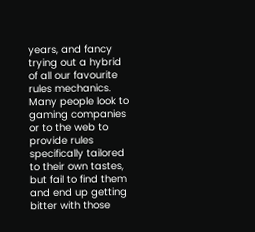years, and fancy trying out a hybrid of all our favourite rules mechanics. Many people look to gaming companies or to the web to provide rules specifically tailored to their own tastes, but fail to find them and end up getting bitter with those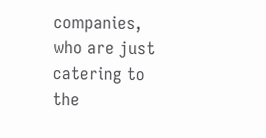companies, who are just catering to the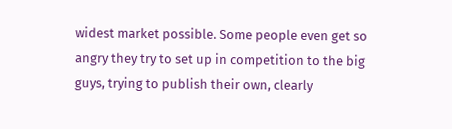widest market possible. Some people even get so angry they try to set up in competition to the big guys, trying to publish their own, clearly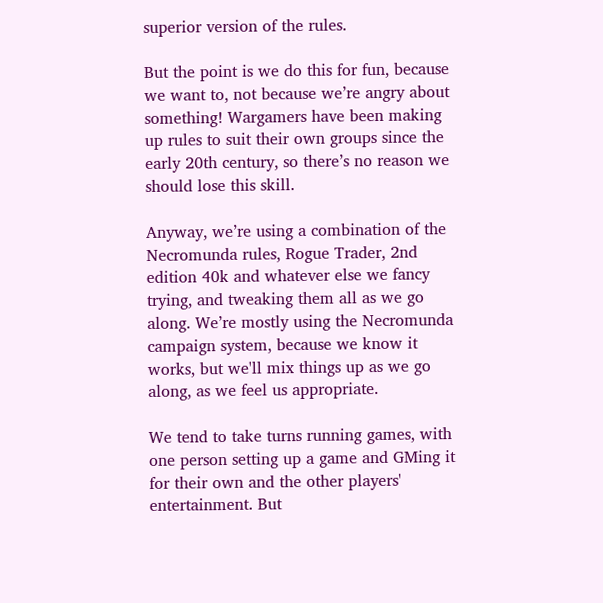superior version of the rules.

But the point is we do this for fun, because we want to, not because we’re angry about something! Wargamers have been making up rules to suit their own groups since the early 20th century, so there’s no reason we should lose this skill.

Anyway, we’re using a combination of the Necromunda rules, Rogue Trader, 2nd edition 40k and whatever else we fancy trying, and tweaking them all as we go along. We’re mostly using the Necromunda campaign system, because we know it works, but we'll mix things up as we go along, as we feel us appropriate.

We tend to take turns running games, with one person setting up a game and GMing it for their own and the other players' entertainment. But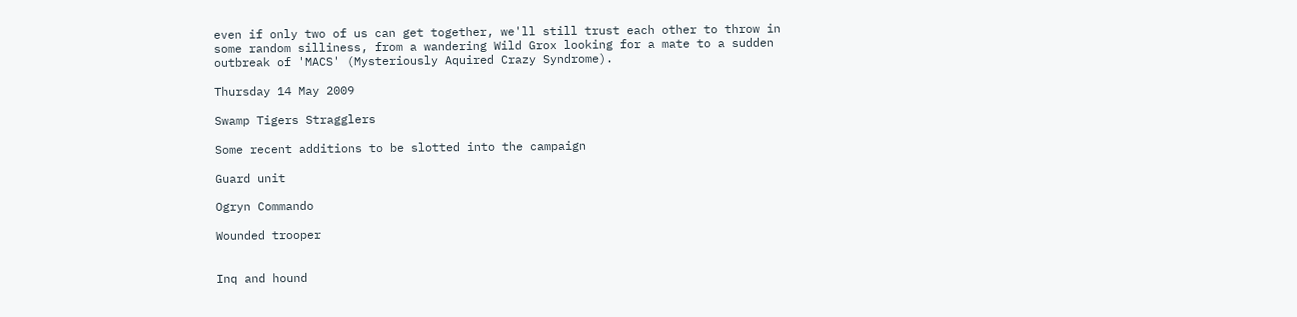even if only two of us can get together, we'll still trust each other to throw in some random silliness, from a wandering Wild Grox looking for a mate to a sudden outbreak of 'MACS' (Mysteriously Aquired Crazy Syndrome).

Thursday 14 May 2009

Swamp Tigers Stragglers

Some recent additions to be slotted into the campaign

Guard unit

Ogryn Commando

Wounded trooper


Inq and hound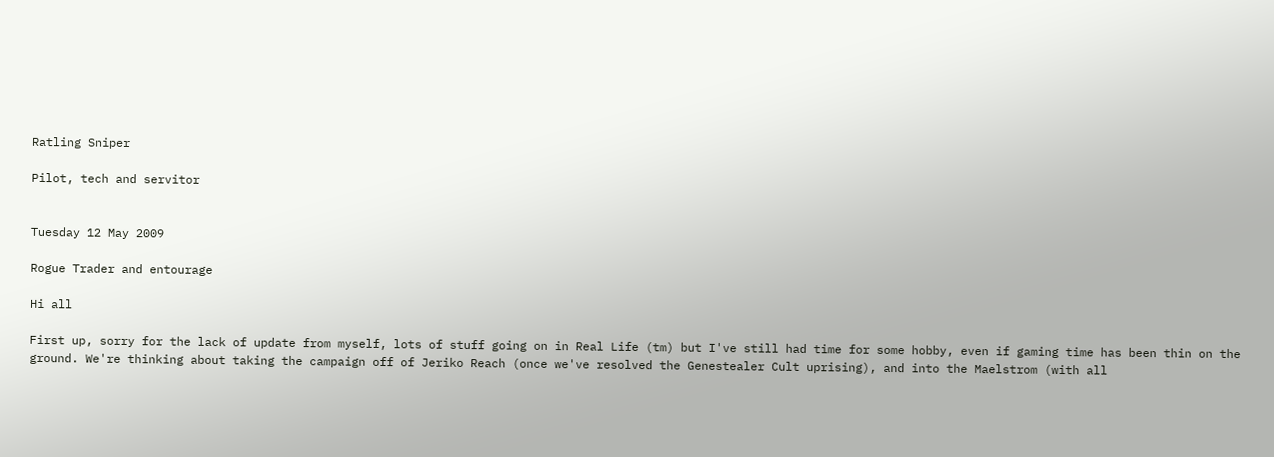Ratling Sniper

Pilot, tech and servitor


Tuesday 12 May 2009

Rogue Trader and entourage

Hi all

First up, sorry for the lack of update from myself, lots of stuff going on in Real Life (tm) but I've still had time for some hobby, even if gaming time has been thin on the ground. We're thinking about taking the campaign off of Jeriko Reach (once we've resolved the Genestealer Cult uprising), and into the Maelstrom (with all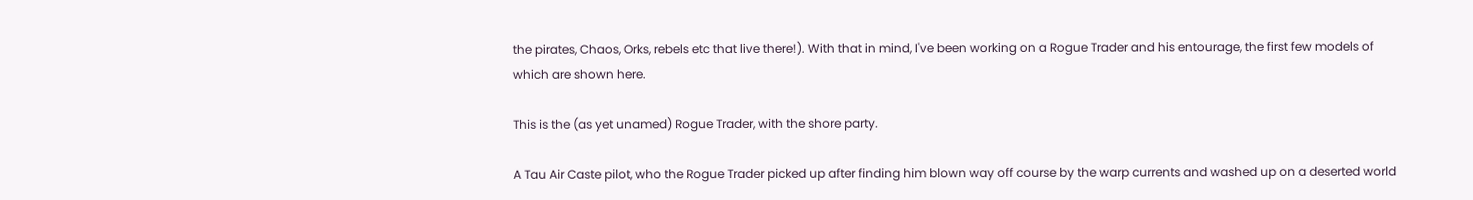the pirates, Chaos, Orks, rebels etc that live there!). With that in mind, I've been working on a Rogue Trader and his entourage, the first few models of which are shown here.

This is the (as yet unamed) Rogue Trader, with the shore party.

A Tau Air Caste pilot, who the Rogue Trader picked up after finding him blown way off course by the warp currents and washed up on a deserted world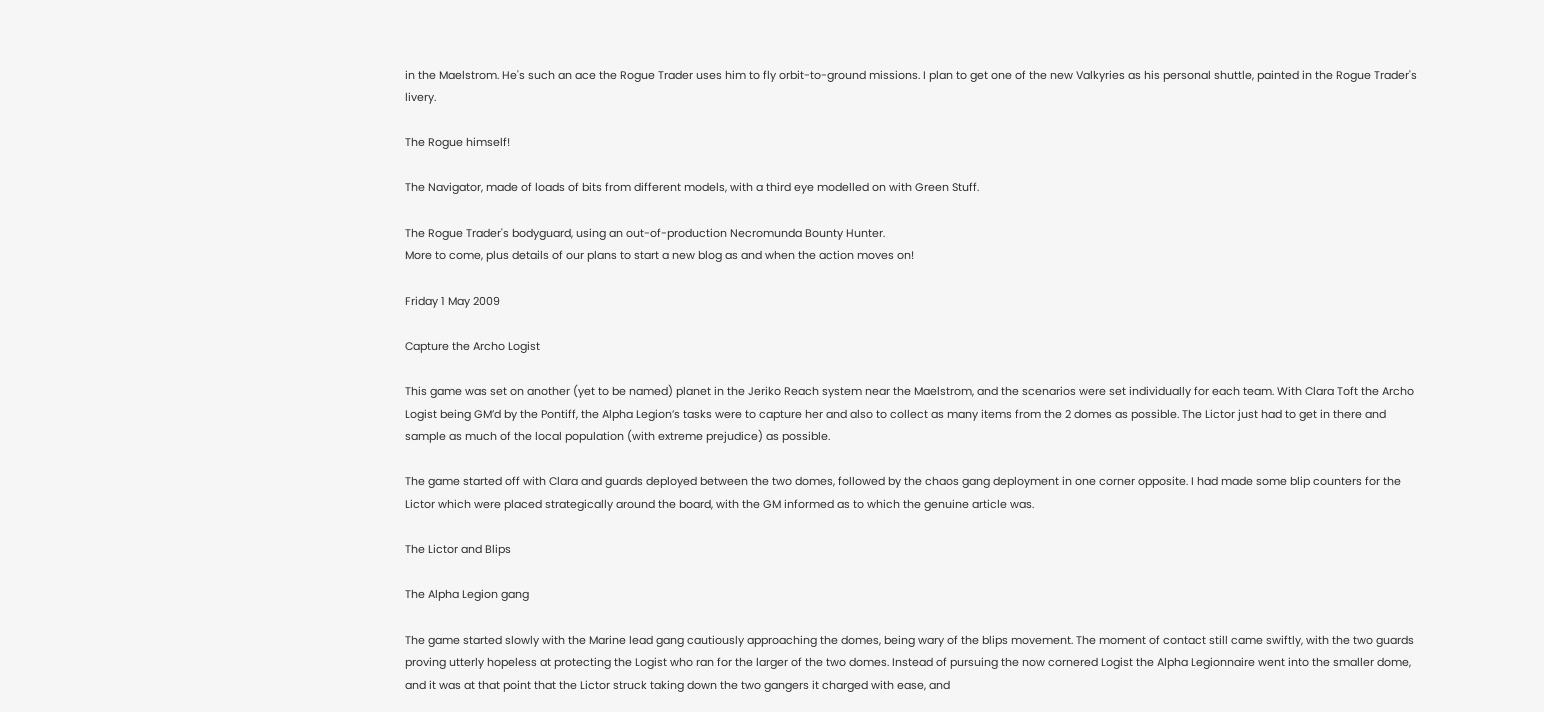in the Maelstrom. He's such an ace the Rogue Trader uses him to fly orbit-to-ground missions. I plan to get one of the new Valkyries as his personal shuttle, painted in the Rogue Trader's livery.

The Rogue himself!

The Navigator, made of loads of bits from different models, with a third eye modelled on with Green Stuff.

The Rogue Trader's bodyguard, using an out-of-production Necromunda Bounty Hunter.
More to come, plus details of our plans to start a new blog as and when the action moves on!

Friday 1 May 2009

Capture the Archo Logist

This game was set on another (yet to be named) planet in the Jeriko Reach system near the Maelstrom, and the scenarios were set individually for each team. With Clara Toft the Archo Logist being GM’d by the Pontiff, the Alpha Legion’s tasks were to capture her and also to collect as many items from the 2 domes as possible. The Lictor just had to get in there and sample as much of the local population (with extreme prejudice) as possible.

The game started off with Clara and guards deployed between the two domes, followed by the chaos gang deployment in one corner opposite. I had made some blip counters for the Lictor which were placed strategically around the board, with the GM informed as to which the genuine article was.

The Lictor and Blips

The Alpha Legion gang

The game started slowly with the Marine lead gang cautiously approaching the domes, being wary of the blips movement. The moment of contact still came swiftly, with the two guards proving utterly hopeless at protecting the Logist who ran for the larger of the two domes. Instead of pursuing the now cornered Logist the Alpha Legionnaire went into the smaller dome, and it was at that point that the Lictor struck taking down the two gangers it charged with ease, and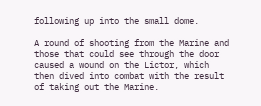following up into the small dome.

A round of shooting from the Marine and those that could see through the door caused a wound on the Lictor, which then dived into combat with the result of taking out the Marine.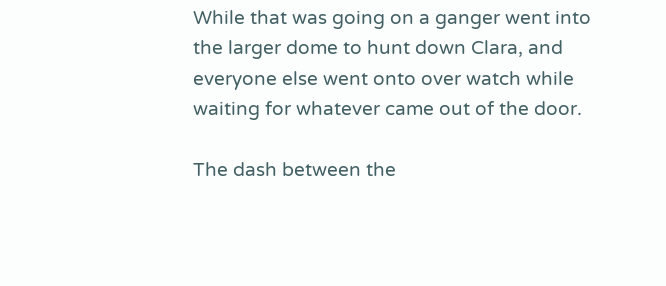While that was going on a ganger went into the larger dome to hunt down Clara, and everyone else went onto over watch while waiting for whatever came out of the door.

The dash between the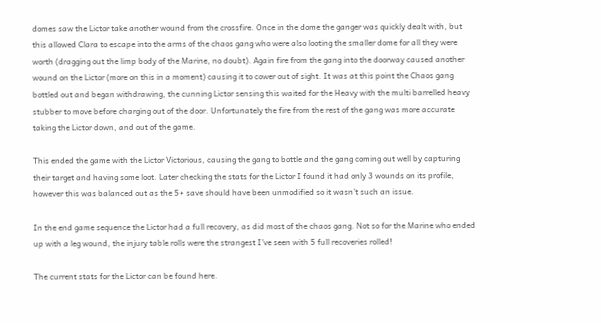domes saw the Lictor take another wound from the crossfire. Once in the dome the ganger was quickly dealt with, but this allowed Clara to escape into the arms of the chaos gang who were also looting the smaller dome for all they were worth (dragging out the limp body of the Marine, no doubt). Again fire from the gang into the doorway caused another wound on the Lictor (more on this in a moment) causing it to cower out of sight. It was at this point the Chaos gang bottled out and began withdrawing, the cunning Lictor sensing this waited for the Heavy with the multi barrelled heavy stubber to move before charging out of the door. Unfortunately the fire from the rest of the gang was more accurate taking the Lictor down, and out of the game.

This ended the game with the Lictor Victorious, causing the gang to bottle and the gang coming out well by capturing their target and having some loot. Later checking the stats for the Lictor I found it had only 3 wounds on its profile, however this was balanced out as the 5+ save should have been unmodified so it wasn’t such an issue.

In the end game sequence the Lictor had a full recovery, as did most of the chaos gang. Not so for the Marine who ended up with a leg wound, the injury table rolls were the strangest I’ve seen with 5 full recoveries rolled!

The current stats for the Lictor can be found here.